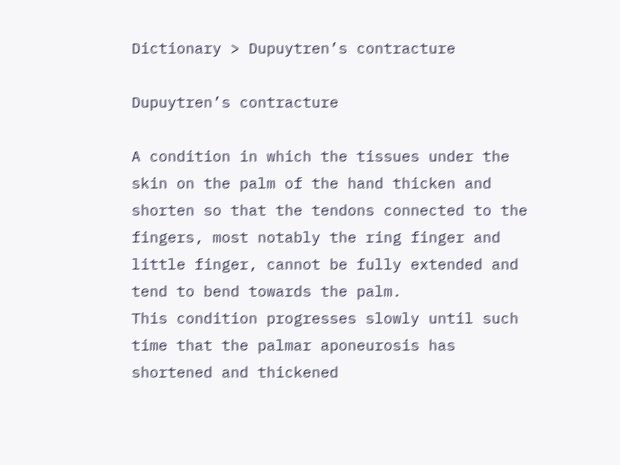Dictionary > Dupuytren’s contracture

Dupuytren’s contracture

A condition in which the tissues under the skin on the palm of the hand thicken and shorten so that the tendons connected to the fingers, most notably the ring finger and little finger, cannot be fully extended and tend to bend towards the palm.
This condition progresses slowly until such time that the palmar aponeurosis has shortened and thickened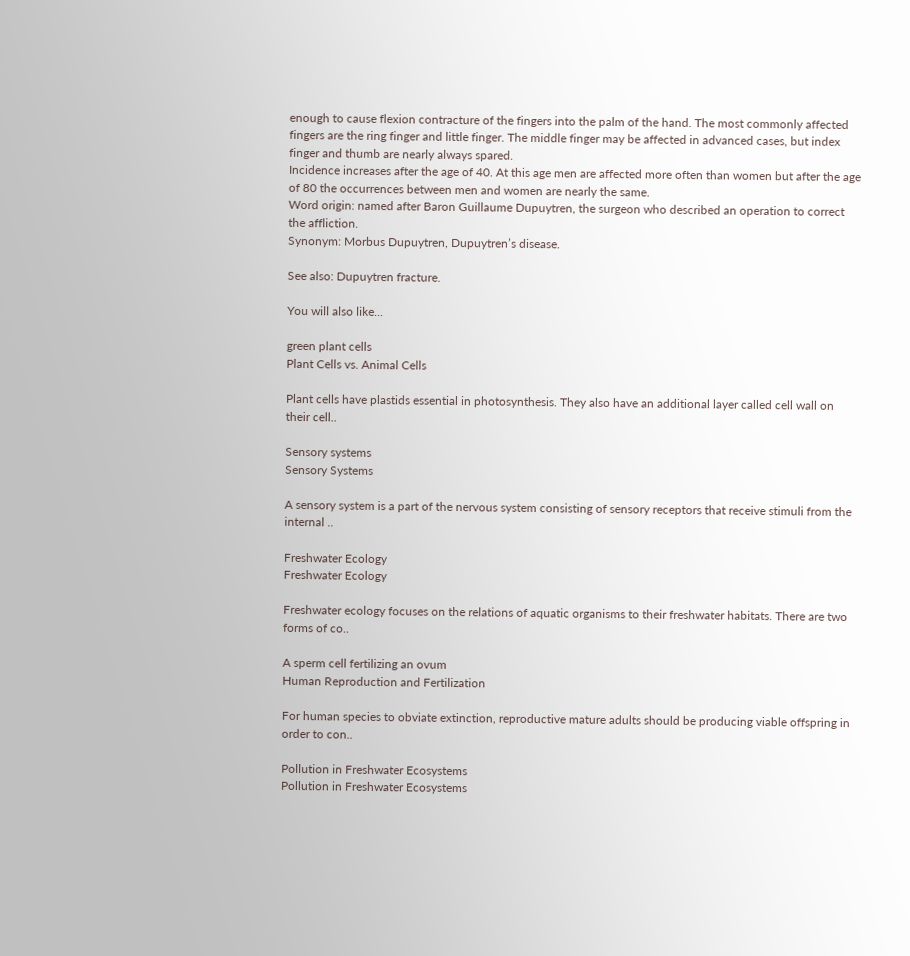enough to cause flexion contracture of the fingers into the palm of the hand. The most commonly affected fingers are the ring finger and little finger. The middle finger may be affected in advanced cases, but index finger and thumb are nearly always spared.
Incidence increases after the age of 40. At this age men are affected more often than women but after the age of 80 the occurrences between men and women are nearly the same.
Word origin: named after Baron Guillaume Dupuytren, the surgeon who described an operation to correct the affliction.
Synonym: Morbus Dupuytren, Dupuytren’s disease.

See also: Dupuytren fracture.

You will also like...

green plant cells
Plant Cells vs. Animal Cells

Plant cells have plastids essential in photosynthesis. They also have an additional layer called cell wall on their cell..

Sensory systems
Sensory Systems

A sensory system is a part of the nervous system consisting of sensory receptors that receive stimuli from the internal ..

Freshwater Ecology
Freshwater Ecology

Freshwater ecology focuses on the relations of aquatic organisms to their freshwater habitats. There are two forms of co..

A sperm cell fertilizing an ovum
Human Reproduction and Fertilization

For human species to obviate extinction, reproductive mature adults should be producing viable offspring in order to con..

Pollution in Freshwater Ecosystems
Pollution in Freshwater Ecosystems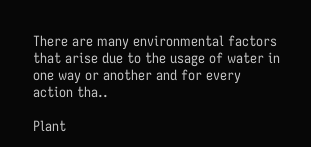There are many environmental factors that arise due to the usage of water in one way or another and for every action tha..

Plant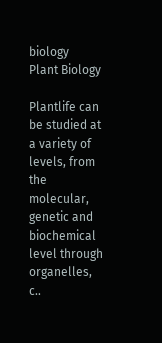biology
Plant Biology

Plantlife can be studied at a variety of levels, from the molecular, genetic and biochemical level through organelles, c..